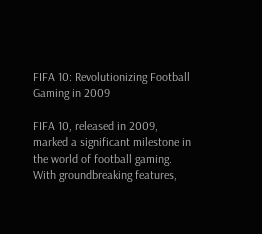FIFA 10: Revolutionizing Football Gaming in 2009

FIFA 10, released in 2009, marked a significant milestone in the world of football gaming. With groundbreaking features,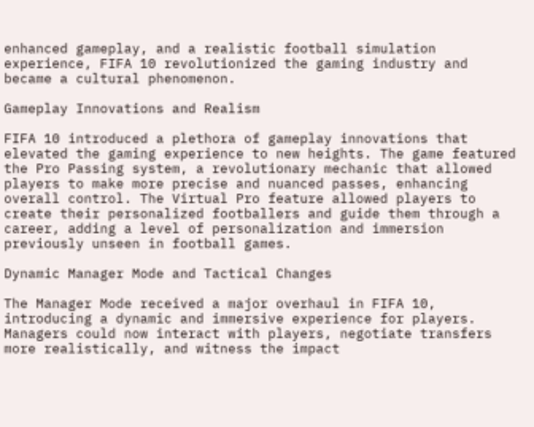enhanced gameplay, and a realistic football simulation experience, FIFA 10 revolutionized the gaming industry and became a cultural phenomenon.

Gameplay Innovations and Realism

FIFA 10 introduced a plethora of gameplay innovations that elevated the gaming experience to new heights. The game featured the Pro Passing system, a revolutionary mechanic that allowed players to make more precise and nuanced passes, enhancing overall control. The Virtual Pro feature allowed players to create their personalized footballers and guide them through a career, adding a level of personalization and immersion previously unseen in football games.

Dynamic Manager Mode and Tactical Changes

The Manager Mode received a major overhaul in FIFA 10, introducing a dynamic and immersive experience for players. Managers could now interact with players, negotiate transfers more realistically, and witness the impact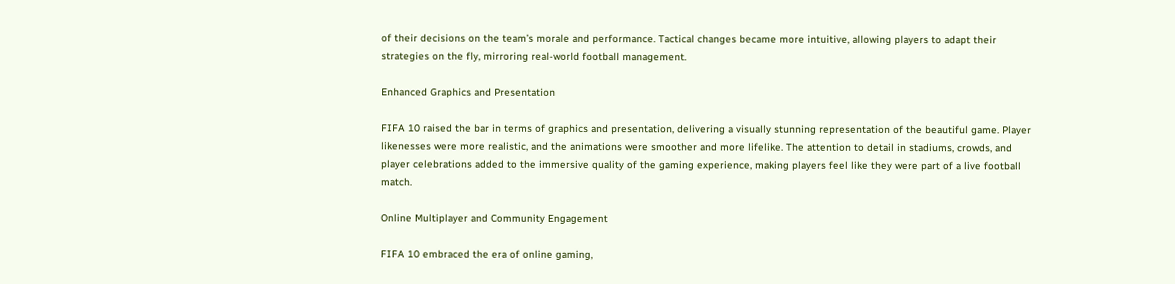of their decisions on the team’s morale and performance. Tactical changes became more intuitive, allowing players to adapt their strategies on the fly, mirroring real-world football management.

Enhanced Graphics and Presentation

FIFA 10 raised the bar in terms of graphics and presentation, delivering a visually stunning representation of the beautiful game. Player likenesses were more realistic, and the animations were smoother and more lifelike. The attention to detail in stadiums, crowds, and player celebrations added to the immersive quality of the gaming experience, making players feel like they were part of a live football match.

Online Multiplayer and Community Engagement

FIFA 10 embraced the era of online gaming,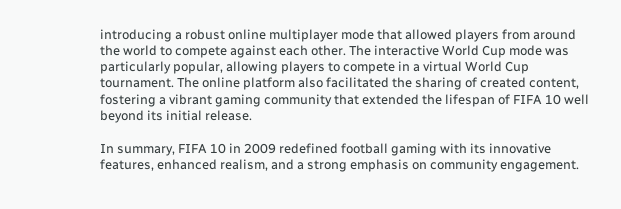introducing a robust online multiplayer mode that allowed players from around the world to compete against each other. The interactive World Cup mode was particularly popular, allowing players to compete in a virtual World Cup tournament. The online platform also facilitated the sharing of created content, fostering a vibrant gaming community that extended the lifespan of FIFA 10 well beyond its initial release.

In summary, FIFA 10 in 2009 redefined football gaming with its innovative features, enhanced realism, and a strong emphasis on community engagement.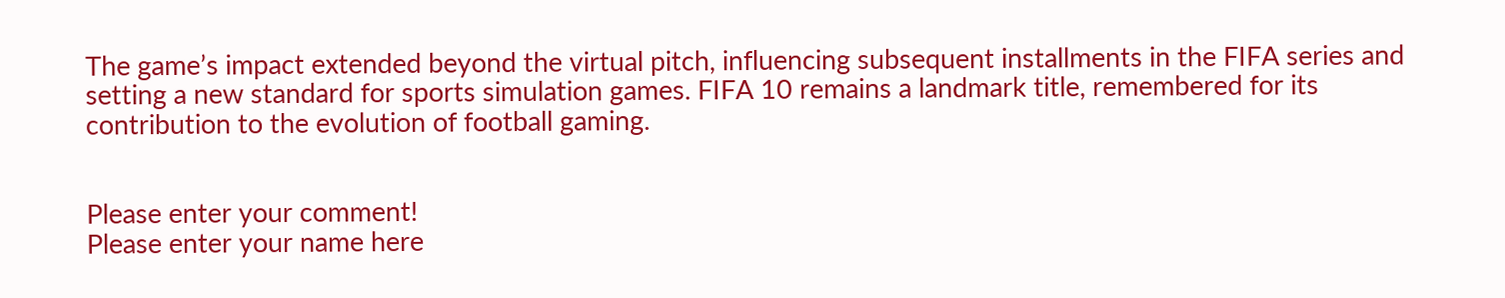The game’s impact extended beyond the virtual pitch, influencing subsequent installments in the FIFA series and setting a new standard for sports simulation games. FIFA 10 remains a landmark title, remembered for its contribution to the evolution of football gaming.


Please enter your comment!
Please enter your name here